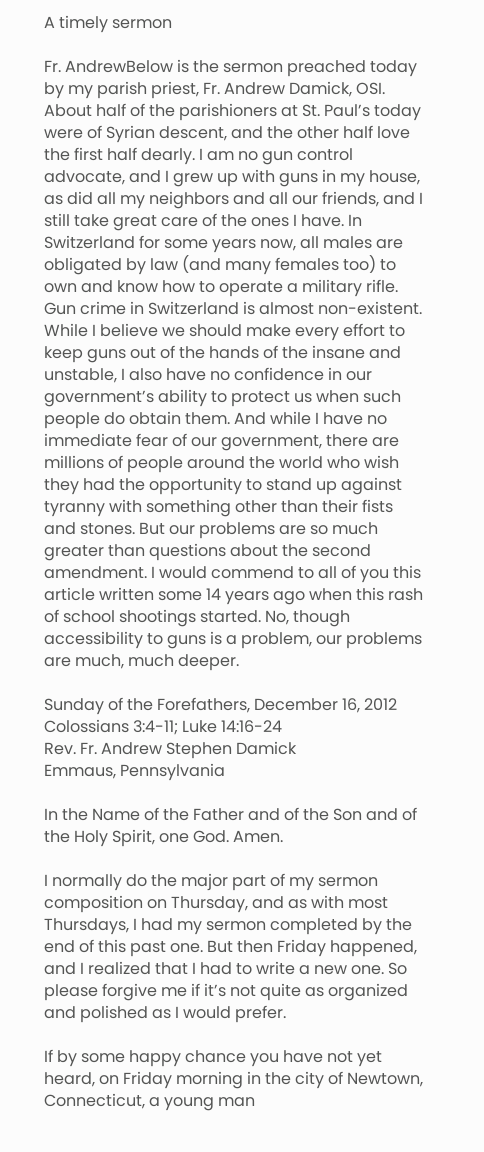A timely sermon

Fr. AndrewBelow is the sermon preached today by my parish priest, Fr. Andrew Damick, OSI. About half of the parishioners at St. Paul’s today were of Syrian descent, and the other half love the first half dearly. I am no gun control advocate, and I grew up with guns in my house, as did all my neighbors and all our friends, and I still take great care of the ones I have. In Switzerland for some years now, all males are obligated by law (and many females too) to own and know how to operate a military rifle. Gun crime in Switzerland is almost non-existent. While I believe we should make every effort to keep guns out of the hands of the insane and unstable, I also have no confidence in our government’s ability to protect us when such people do obtain them. And while I have no immediate fear of our government, there are millions of people around the world who wish they had the opportunity to stand up against tyranny with something other than their fists and stones. But our problems are so much greater than questions about the second amendment. I would commend to all of you this article written some 14 years ago when this rash of school shootings started. No, though accessibility to guns is a problem, our problems are much, much deeper.

Sunday of the Forefathers, December 16, 2012
Colossians 3:4-11; Luke 14:16-24
Rev. Fr. Andrew Stephen Damick
Emmaus, Pennsylvania

In the Name of the Father and of the Son and of the Holy Spirit, one God. Amen.

I normally do the major part of my sermon composition on Thursday, and as with most
Thursdays, I had my sermon completed by the end of this past one. But then Friday happened, and I realized that I had to write a new one. So please forgive me if it’s not quite as organized and polished as I would prefer.

If by some happy chance you have not yet heard, on Friday morning in the city of Newtown, Connecticut, a young man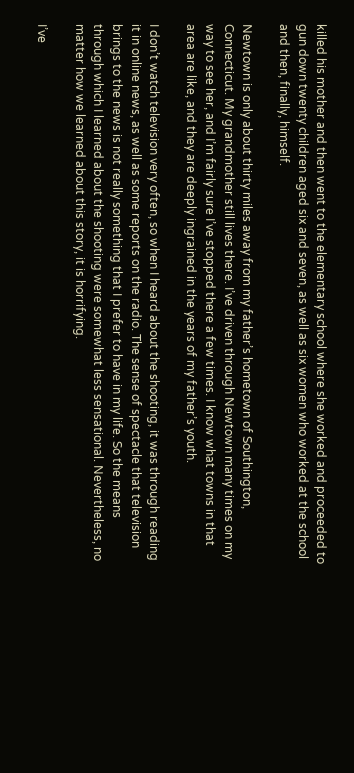killed his mother and then went to the elementary school where she worked and proceeded to gun down twenty children aged six and seven, as well as six women who worked at the school and then, finally, himself.

Newtown is only about thirty miles away from my father’s hometown of Southington,
Connecticut. My grandmother still lives there. I’ve driven through Newtown many times on my way to see her, and I’m fairly sure I’ve stopped there a few times. I know what towns in that area are like, and they are deeply ingrained in the years of my father’s youth.

I don’t watch television very often, so when I heard about the shooting, it was through reading it in online news, as well as some reports on the radio. The sense of spectacle that television brings to the news is not really something that I prefer to have in my life. So the means through which I learned about the shooting were somewhat less sensational. Nevertheless, no matter how we learned about this story, it is horrifying.

I’ve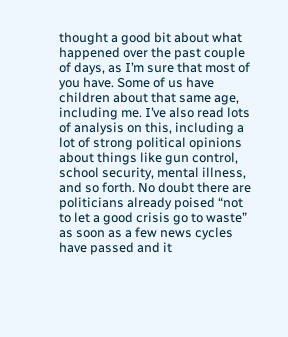thought a good bit about what happened over the past couple of days, as I’m sure that most of you have. Some of us have children about that same age, including me. I’ve also read lots of analysis on this, including a lot of strong political opinions about things like gun control, school security, mental illness, and so forth. No doubt there are politicians already poised “not to let a good crisis go to waste” as soon as a few news cycles have passed and it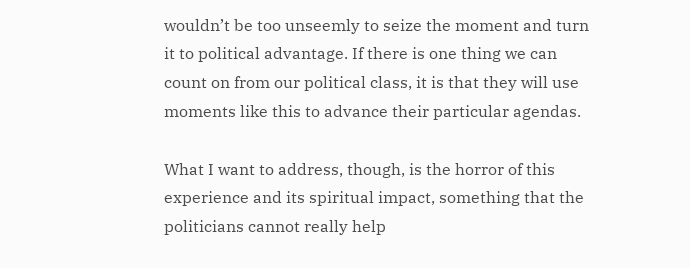wouldn’t be too unseemly to seize the moment and turn it to political advantage. If there is one thing we can count on from our political class, it is that they will use moments like this to advance their particular agendas.

What I want to address, though, is the horror of this experience and its spiritual impact, something that the politicians cannot really help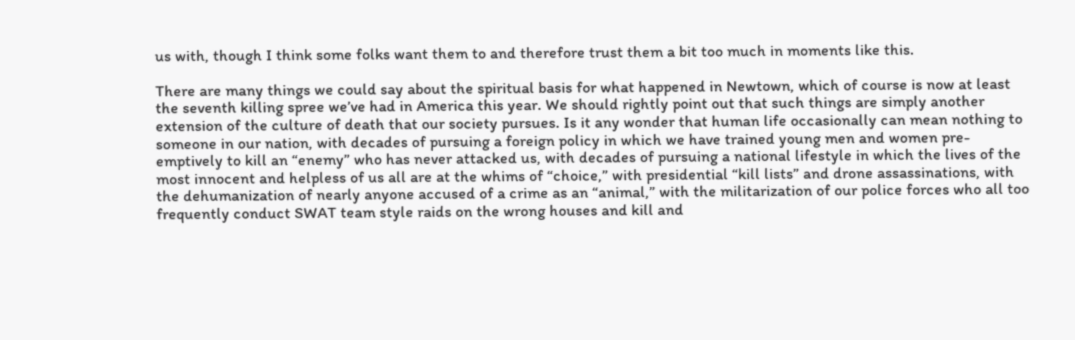us with, though I think some folks want them to and therefore trust them a bit too much in moments like this.

There are many things we could say about the spiritual basis for what happened in Newtown, which of course is now at least the seventh killing spree we’ve had in America this year. We should rightly point out that such things are simply another extension of the culture of death that our society pursues. Is it any wonder that human life occasionally can mean nothing to someone in our nation, with decades of pursuing a foreign policy in which we have trained young men and women pre-emptively to kill an “enemy” who has never attacked us, with decades of pursuing a national lifestyle in which the lives of the most innocent and helpless of us all are at the whims of “choice,” with presidential “kill lists” and drone assassinations, with the dehumanization of nearly anyone accused of a crime as an “animal,” with the militarization of our police forces who all too frequently conduct SWAT team style raids on the wrong houses and kill and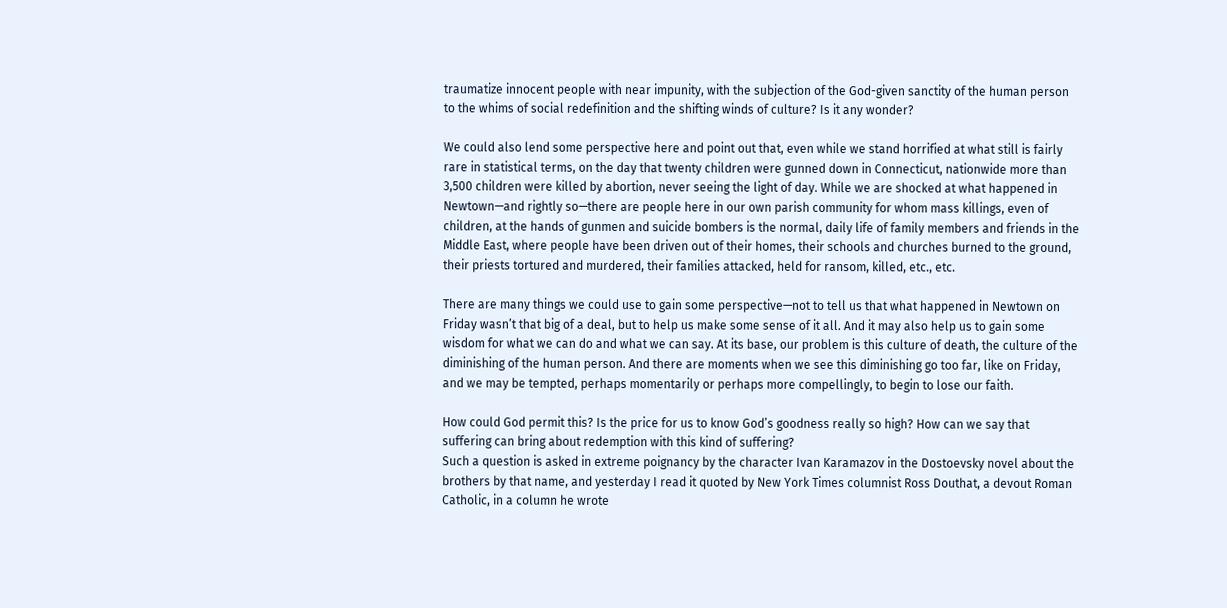traumatize innocent people with near impunity, with the subjection of the God-given sanctity of the human person to the whims of social redefinition and the shifting winds of culture? Is it any wonder?

We could also lend some perspective here and point out that, even while we stand horrified at what still is fairly rare in statistical terms, on the day that twenty children were gunned down in Connecticut, nationwide more than 3,500 children were killed by abortion, never seeing the light of day. While we are shocked at what happened in Newtown—and rightly so—there are people here in our own parish community for whom mass killings, even of children, at the hands of gunmen and suicide bombers is the normal, daily life of family members and friends in the Middle East, where people have been driven out of their homes, their schools and churches burned to the ground, their priests tortured and murdered, their families attacked, held for ransom, killed, etc., etc.

There are many things we could use to gain some perspective—not to tell us that what happened in Newtown on Friday wasn’t that big of a deal, but to help us make some sense of it all. And it may also help us to gain some wisdom for what we can do and what we can say. At its base, our problem is this culture of death, the culture of the diminishing of the human person. And there are moments when we see this diminishing go too far, like on Friday, and we may be tempted, perhaps momentarily or perhaps more compellingly, to begin to lose our faith.

How could God permit this? Is the price for us to know God’s goodness really so high? How can we say that suffering can bring about redemption with this kind of suffering?
Such a question is asked in extreme poignancy by the character Ivan Karamazov in the Dostoevsky novel about the brothers by that name, and yesterday I read it quoted by New York Times columnist Ross Douthat, a devout Roman Catholic, in a column he wrote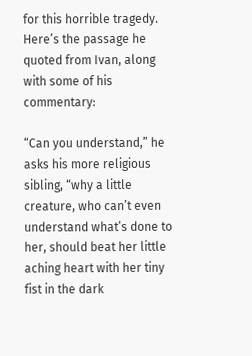for this horrible tragedy. Here’s the passage he quoted from Ivan, along with some of his commentary:

“Can you understand,” he asks his more religious sibling, “why a little creature, who can’t even understand what’s done to her, should beat her little aching heart with her tiny fist in the dark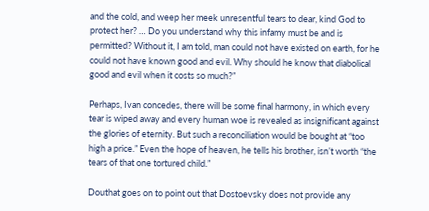and the cold, and weep her meek unresentful tears to dear, kind God to protect her? … Do you understand why this infamy must be and is permitted? Without it, I am told, man could not have existed on earth, for he could not have known good and evil. Why should he know that diabolical good and evil when it costs so much?”

Perhaps, Ivan concedes, there will be some final harmony, in which every tear is wiped away and every human woe is revealed as insignificant against the glories of eternity. But such a reconciliation would be bought at “too high a price.” Even the hope of heaven, he tells his brother, isn’t worth “the tears of that one tortured child.”

Douthat goes on to point out that Dostoevsky does not provide any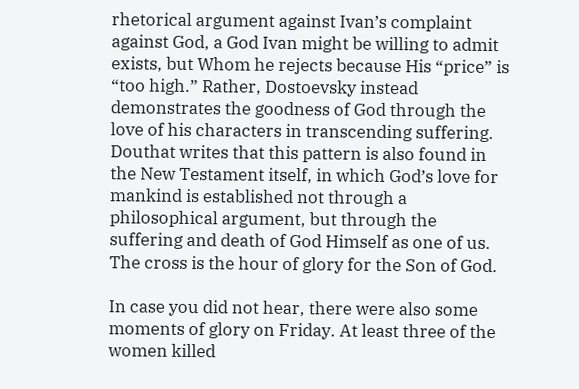rhetorical argument against Ivan’s complaint against God, a God Ivan might be willing to admit exists, but Whom he rejects because His “price” is “too high.” Rather, Dostoevsky instead demonstrates the goodness of God through the love of his characters in transcending suffering. Douthat writes that this pattern is also found in the New Testament itself, in which God’s love for mankind is established not through a philosophical argument, but through the suffering and death of God Himself as one of us. The cross is the hour of glory for the Son of God.

In case you did not hear, there were also some moments of glory on Friday. At least three of the women killed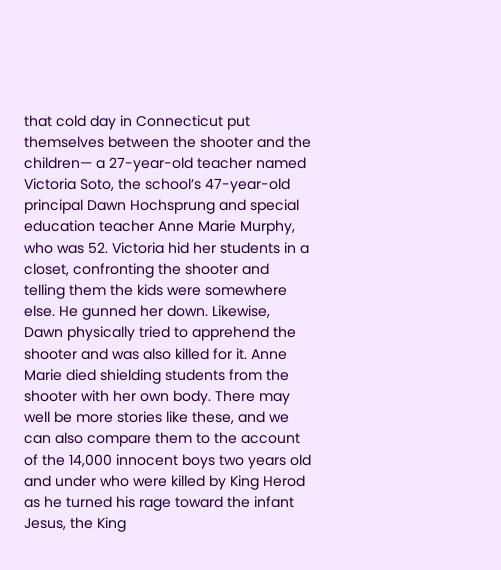that cold day in Connecticut put themselves between the shooter and the children— a 27-year-old teacher named Victoria Soto, the school’s 47-year-old principal Dawn Hochsprung and special education teacher Anne Marie Murphy, who was 52. Victoria hid her students in a closet, confronting the shooter and telling them the kids were somewhere else. He gunned her down. Likewise, Dawn physically tried to apprehend the shooter and was also killed for it. Anne Marie died shielding students from the shooter with her own body. There may well be more stories like these, and we can also compare them to the account of the 14,000 innocent boys two years old and under who were killed by King Herod as he turned his rage toward the infant Jesus, the King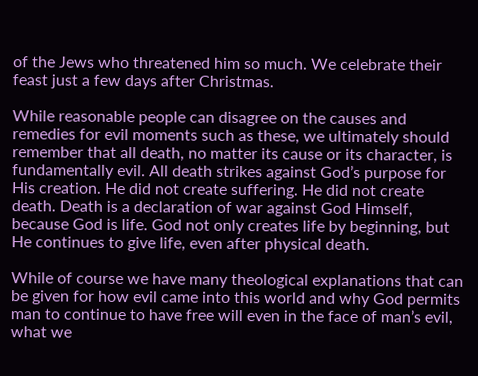of the Jews who threatened him so much. We celebrate their feast just a few days after Christmas.

While reasonable people can disagree on the causes and remedies for evil moments such as these, we ultimately should remember that all death, no matter its cause or its character, is fundamentally evil. All death strikes against God’s purpose for His creation. He did not create suffering. He did not create death. Death is a declaration of war against God Himself, because God is life. God not only creates life by beginning, but He continues to give life, even after physical death.

While of course we have many theological explanations that can be given for how evil came into this world and why God permits man to continue to have free will even in the face of man’s evil, what we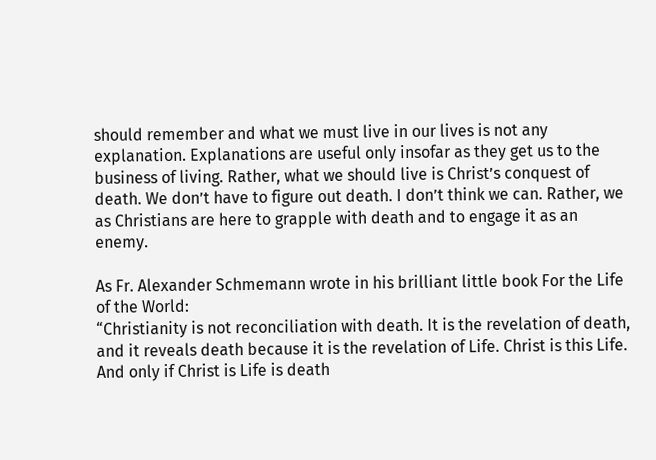should remember and what we must live in our lives is not any explanation. Explanations are useful only insofar as they get us to the business of living. Rather, what we should live is Christ’s conquest of death. We don’t have to figure out death. I don’t think we can. Rather, we as Christians are here to grapple with death and to engage it as an enemy.

As Fr. Alexander Schmemann wrote in his brilliant little book For the Life of the World:
“Christianity is not reconciliation with death. It is the revelation of death, and it reveals death because it is the revelation of Life. Christ is this Life. And only if Christ is Life is death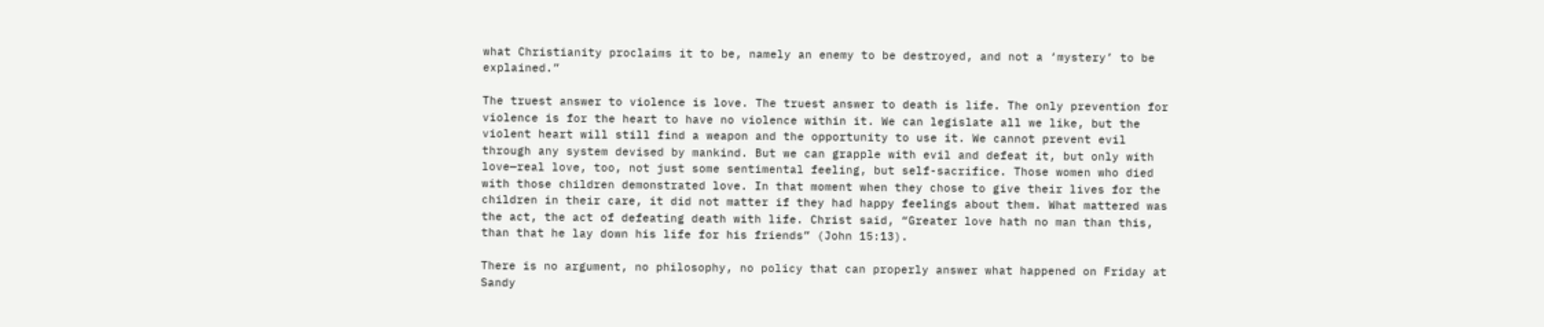what Christianity proclaims it to be, namely an enemy to be destroyed, and not a ‘mystery’ to be explained.”

The truest answer to violence is love. The truest answer to death is life. The only prevention for violence is for the heart to have no violence within it. We can legislate all we like, but the violent heart will still find a weapon and the opportunity to use it. We cannot prevent evil through any system devised by mankind. But we can grapple with evil and defeat it, but only with love—real love, too, not just some sentimental feeling, but self-sacrifice. Those women who died with those children demonstrated love. In that moment when they chose to give their lives for the children in their care, it did not matter if they had happy feelings about them. What mattered was the act, the act of defeating death with life. Christ said, “Greater love hath no man than this, than that he lay down his life for his friends” (John 15:13).

There is no argument, no philosophy, no policy that can properly answer what happened on Friday at Sandy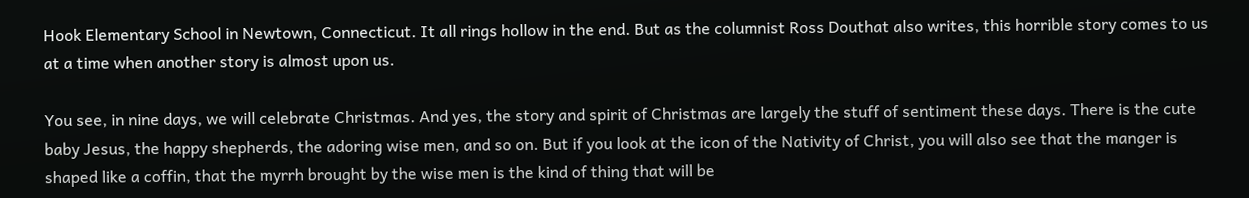Hook Elementary School in Newtown, Connecticut. It all rings hollow in the end. But as the columnist Ross Douthat also writes, this horrible story comes to us at a time when another story is almost upon us.

You see, in nine days, we will celebrate Christmas. And yes, the story and spirit of Christmas are largely the stuff of sentiment these days. There is the cute baby Jesus, the happy shepherds, the adoring wise men, and so on. But if you look at the icon of the Nativity of Christ, you will also see that the manger is shaped like a coffin, that the myrrh brought by the wise men is the kind of thing that will be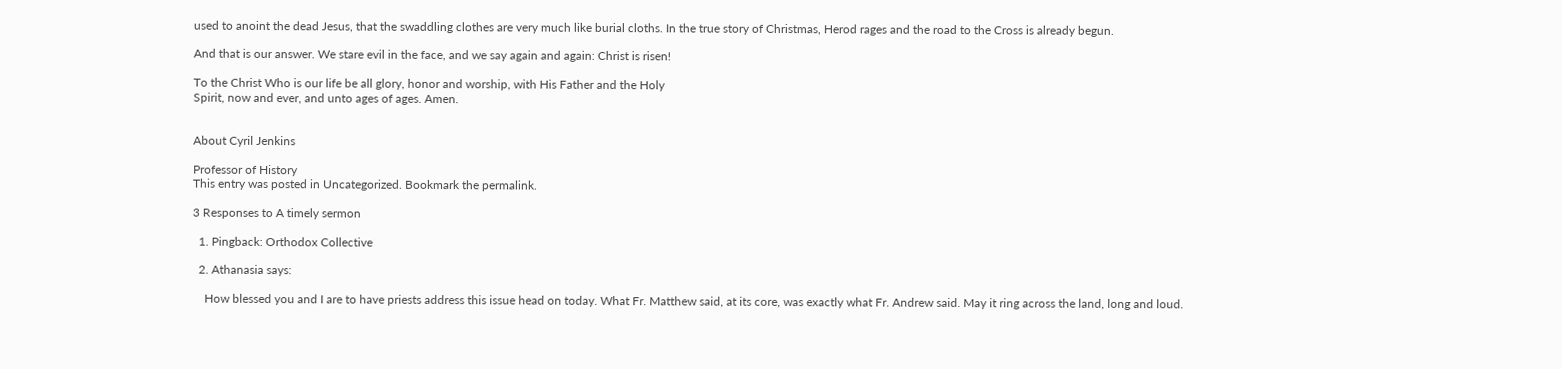used to anoint the dead Jesus, that the swaddling clothes are very much like burial cloths. In the true story of Christmas, Herod rages and the road to the Cross is already begun.

And that is our answer. We stare evil in the face, and we say again and again: Christ is risen!

To the Christ Who is our life be all glory, honor and worship, with His Father and the Holy
Spirit, now and ever, and unto ages of ages. Amen.


About Cyril Jenkins

Professor of History
This entry was posted in Uncategorized. Bookmark the permalink.

3 Responses to A timely sermon

  1. Pingback: Orthodox Collective

  2. Athanasia says:

    How blessed you and I are to have priests address this issue head on today. What Fr. Matthew said, at its core, was exactly what Fr. Andrew said. May it ring across the land, long and loud.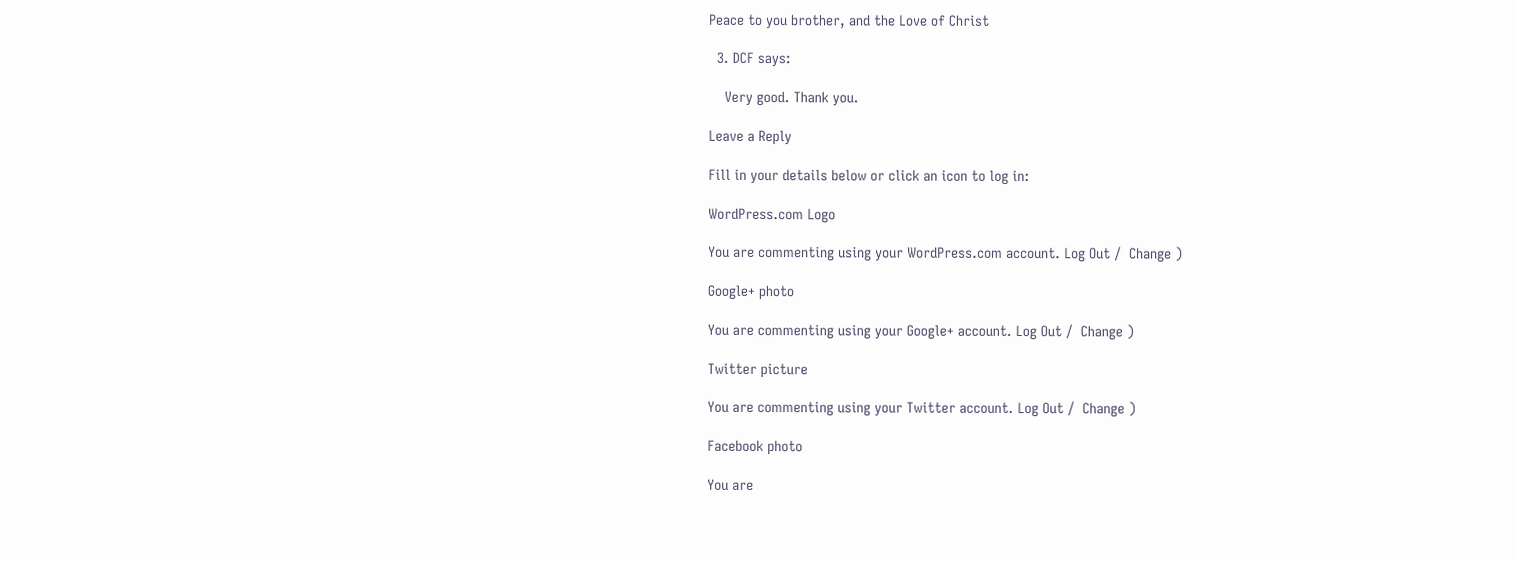Peace to you brother, and the Love of Christ

  3. DCF says:

    Very good. Thank you.

Leave a Reply

Fill in your details below or click an icon to log in:

WordPress.com Logo

You are commenting using your WordPress.com account. Log Out /  Change )

Google+ photo

You are commenting using your Google+ account. Log Out /  Change )

Twitter picture

You are commenting using your Twitter account. Log Out /  Change )

Facebook photo

You are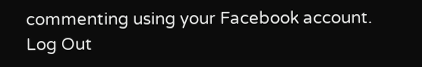commenting using your Facebook account. Log Out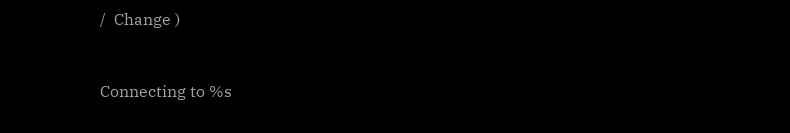/  Change )


Connecting to %s